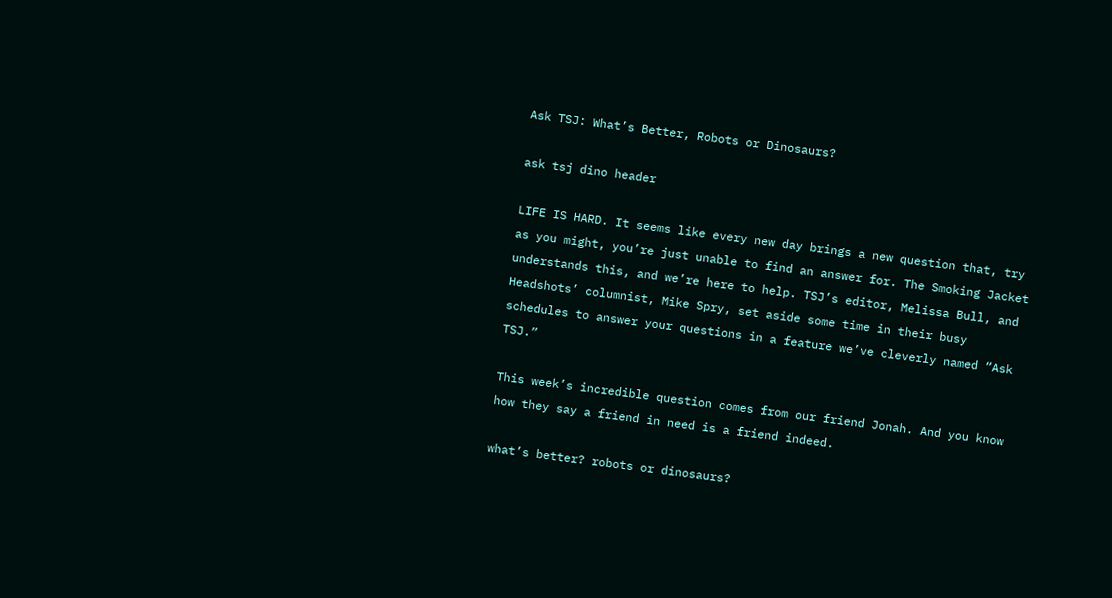Ask TSJ: What’s Better, Robots or Dinosaurs?

ask tsj dino header

LIFE IS HARD. It seems like every new day brings a new question that, try as you might, you’re just unable to find an answer for. The Smoking Jacket understands this, and we’re here to help. TSJ’s editor, Melissa Bull, and Headshots’ columnist, Mike Spry, set aside some time in their busy schedules to answer your questions in a feature we’ve cleverly named “Ask TSJ.”

This week’s incredible question comes from our friend Jonah. And you know how they say a friend in need is a friend indeed.

what’s better? robots or dinosaurs?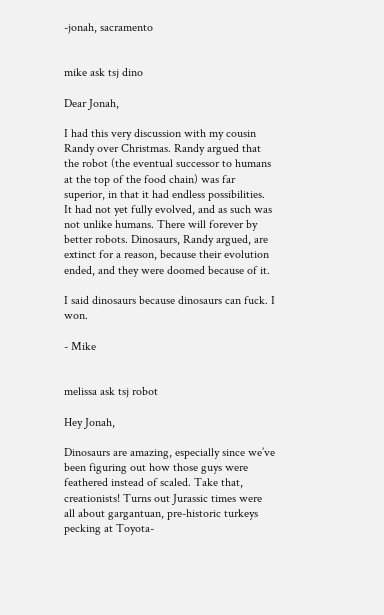-jonah, sacramento


mike ask tsj dino

Dear Jonah,

I had this very discussion with my cousin Randy over Christmas. Randy argued that the robot (the eventual successor to humans at the top of the food chain) was far superior, in that it had endless possibilities. It had not yet fully evolved, and as such was not unlike humans. There will forever by better robots. Dinosaurs, Randy argued, are extinct for a reason, because their evolution ended, and they were doomed because of it.

I said dinosaurs because dinosaurs can fuck. I won.

- Mike


melissa ask tsj robot

Hey Jonah,

Dinosaurs are amazing, especially since we’ve been figuring out how those guys were feathered instead of scaled. Take that, creationists! Turns out Jurassic times were all about gargantuan, pre-historic turkeys pecking at Toyota-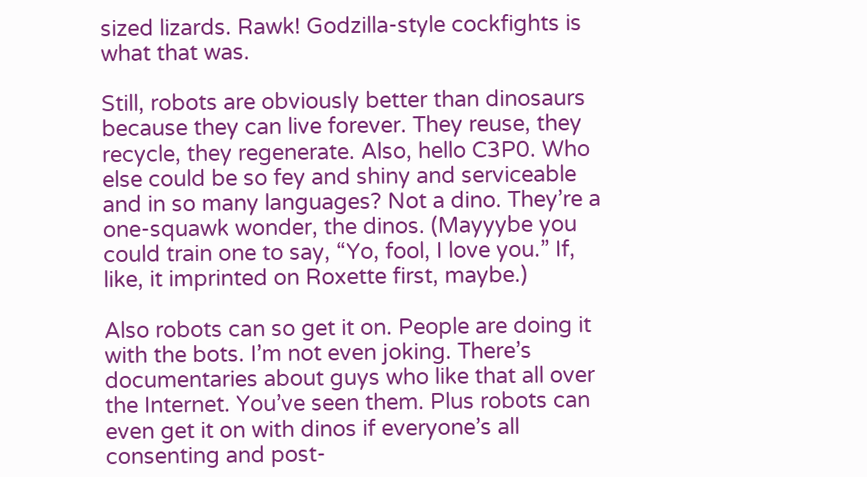sized lizards. Rawk! Godzilla-style cockfights is what that was.

Still, robots are obviously better than dinosaurs because they can live forever. They reuse, they recycle, they regenerate. Also, hello C3P0. Who else could be so fey and shiny and serviceable and in so many languages? Not a dino. They’re a one-squawk wonder, the dinos. (Mayyybe you could train one to say, “Yo, fool, I love you.” If, like, it imprinted on Roxette first, maybe.)

Also robots can so get it on. People are doing it with the bots. I’m not even joking. There’s documentaries about guys who like that all over the Internet. You’ve seen them. Plus robots can even get it on with dinos if everyone’s all consenting and post-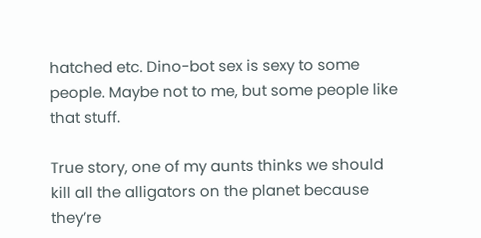hatched etc. Dino-bot sex is sexy to some people. Maybe not to me, but some people like that stuff.

True story, one of my aunts thinks we should kill all the alligators on the planet because they’re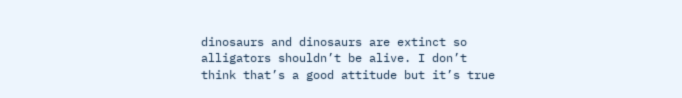dinosaurs and dinosaurs are extinct so alligators shouldn’t be alive. I don’t think that’s a good attitude but it’s true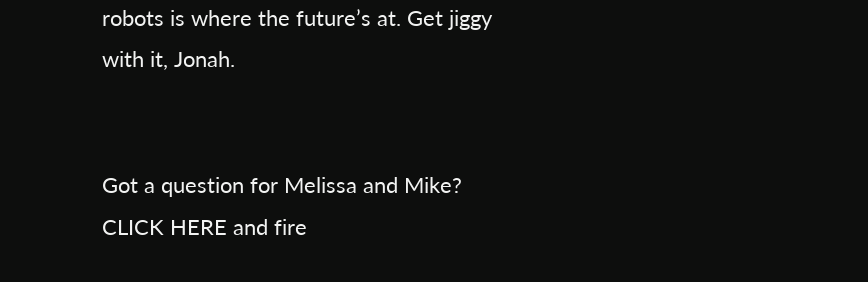robots is where the future’s at. Get jiggy with it, Jonah.


Got a question for Melissa and Mike? CLICK HERE and fire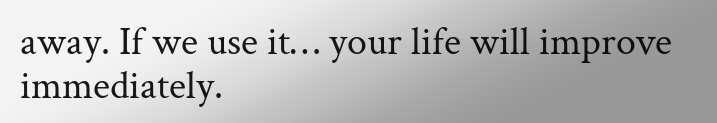away. If we use it… your life will improve immediately.